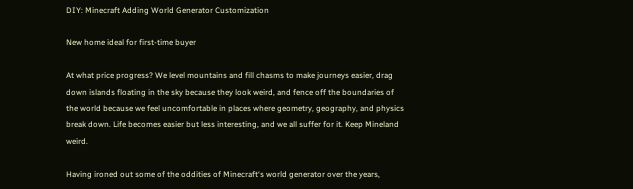DIY: Minecraft Adding World Generator Customization

New home ideal for first-time buyer

At what price progress? We level mountains and fill chasms to make journeys easier, drag down islands floating in the sky because they look weird, and fence off the boundaries of the world because we feel uncomfortable in places where geometry, geography, and physics break down. Life becomes easier but less interesting, and we all suffer for it. Keep Mineland weird.

Having ironed out some of the oddities of Minecraft‘s world generator over the years,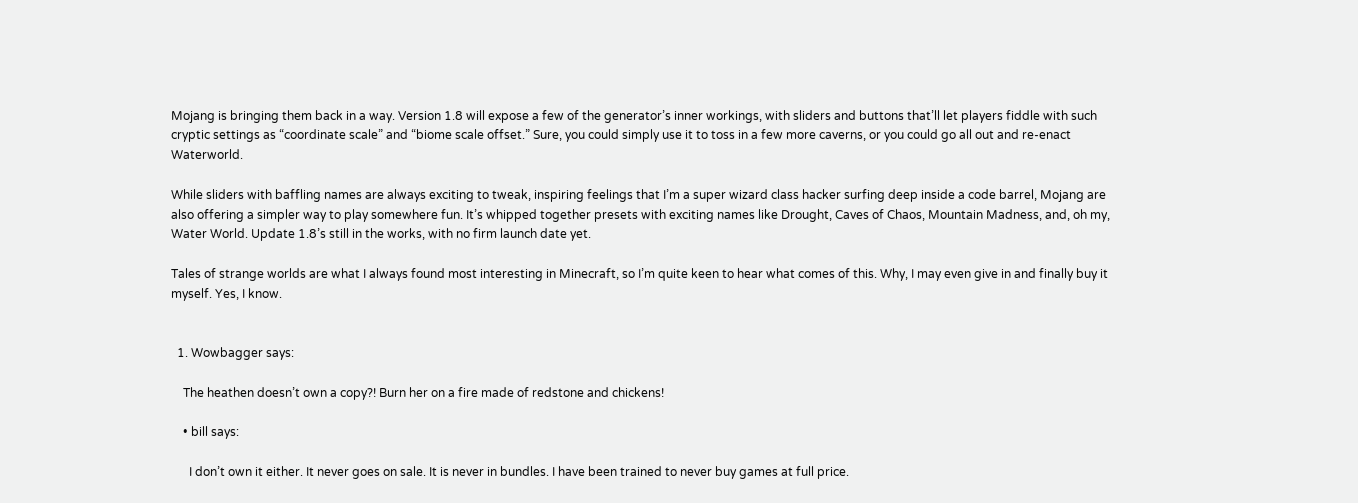Mojang is bringing them back in a way. Version 1.8 will expose a few of the generator’s inner workings, with sliders and buttons that’ll let players fiddle with such cryptic settings as “coordinate scale” and “biome scale offset.” Sure, you could simply use it to toss in a few more caverns, or you could go all out and re-enact Waterworld.

While sliders with baffling names are always exciting to tweak, inspiring feelings that I’m a super wizard class hacker surfing deep inside a code barrel, Mojang are also offering a simpler way to play somewhere fun. It’s whipped together presets with exciting names like Drought, Caves of Chaos, Mountain Madness, and, oh my, Water World. Update 1.8’s still in the works, with no firm launch date yet.

Tales of strange worlds are what I always found most interesting in Minecraft, so I’m quite keen to hear what comes of this. Why, I may even give in and finally buy it myself. Yes, I know.


  1. Wowbagger says:

    The heathen doesn’t own a copy?! Burn her on a fire made of redstone and chickens!

    • bill says:

      I don’t own it either. It never goes on sale. It is never in bundles. I have been trained to never buy games at full price.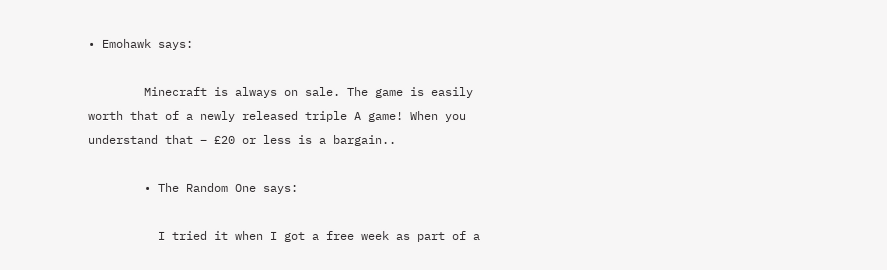• Emohawk says:

        Minecraft is always on sale. The game is easily worth that of a newly released triple A game! When you understand that – £20 or less is a bargain..

        • The Random One says:

          I tried it when I got a free week as part of a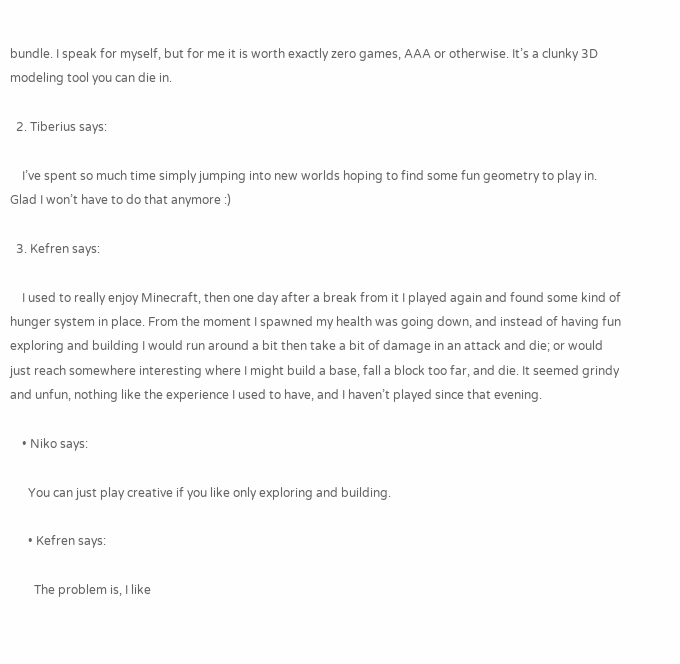bundle. I speak for myself, but for me it is worth exactly zero games, AAA or otherwise. It’s a clunky 3D modeling tool you can die in.

  2. Tiberius says:

    I’ve spent so much time simply jumping into new worlds hoping to find some fun geometry to play in. Glad I won’t have to do that anymore :)

  3. Kefren says:

    I used to really enjoy Minecraft, then one day after a break from it I played again and found some kind of hunger system in place. From the moment I spawned my health was going down, and instead of having fun exploring and building I would run around a bit then take a bit of damage in an attack and die; or would just reach somewhere interesting where I might build a base, fall a block too far, and die. It seemed grindy and unfun, nothing like the experience I used to have, and I haven’t played since that evening.

    • Niko says:

      You can just play creative if you like only exploring and building.

      • Kefren says:

        The problem is, I like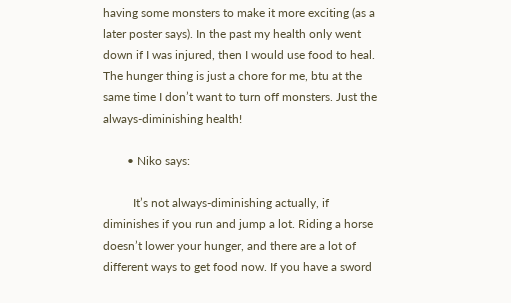having some monsters to make it more exciting (as a later poster says). In the past my health only went down if I was injured, then I would use food to heal. The hunger thing is just a chore for me, btu at the same time I don’t want to turn off monsters. Just the always-diminishing health!

        • Niko says:

          It’s not always-diminishing actually, if diminishes if you run and jump a lot. Riding a horse doesn’t lower your hunger, and there are a lot of different ways to get food now. If you have a sword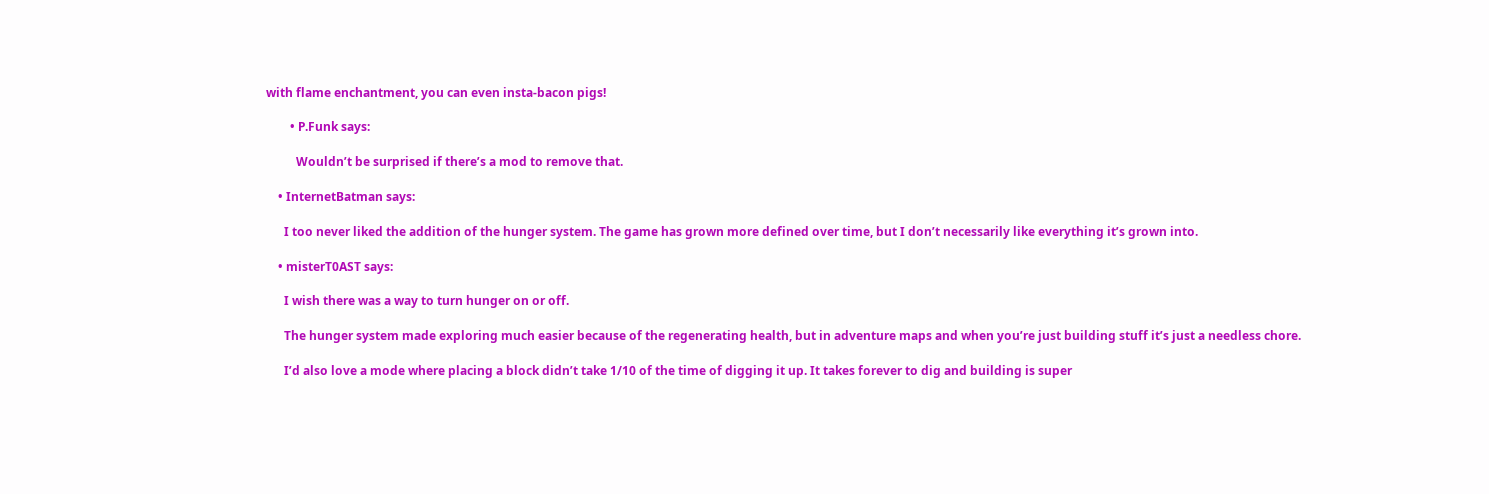with flame enchantment, you can even insta-bacon pigs!

        • P.Funk says:

          Wouldn’t be surprised if there’s a mod to remove that.

    • InternetBatman says:

      I too never liked the addition of the hunger system. The game has grown more defined over time, but I don’t necessarily like everything it’s grown into.

    • misterT0AST says:

      I wish there was a way to turn hunger on or off.

      The hunger system made exploring much easier because of the regenerating health, but in adventure maps and when you’re just building stuff it’s just a needless chore.

      I’d also love a mode where placing a block didn’t take 1/10 of the time of digging it up. It takes forever to dig and building is super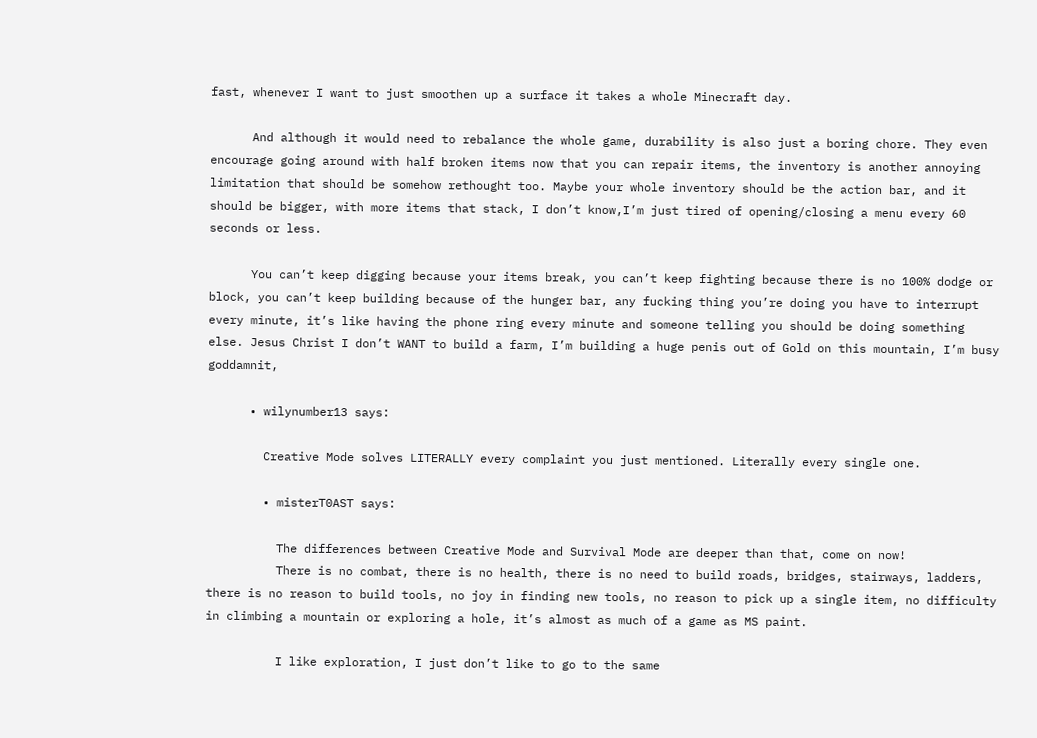fast, whenever I want to just smoothen up a surface it takes a whole Minecraft day.

      And although it would need to rebalance the whole game, durability is also just a boring chore. They even encourage going around with half broken items now that you can repair items, the inventory is another annoying limitation that should be somehow rethought too. Maybe your whole inventory should be the action bar, and it should be bigger, with more items that stack, I don’t know,I’m just tired of opening/closing a menu every 60 seconds or less.

      You can’t keep digging because your items break, you can’t keep fighting because there is no 100% dodge or block, you can’t keep building because of the hunger bar, any fucking thing you’re doing you have to interrupt every minute, it’s like having the phone ring every minute and someone telling you should be doing something else. Jesus Christ I don’t WANT to build a farm, I’m building a huge penis out of Gold on this mountain, I’m busy goddamnit,

      • wilynumber13 says:

        Creative Mode solves LITERALLY every complaint you just mentioned. Literally every single one.

        • misterT0AST says:

          The differences between Creative Mode and Survival Mode are deeper than that, come on now!
          There is no combat, there is no health, there is no need to build roads, bridges, stairways, ladders, there is no reason to build tools, no joy in finding new tools, no reason to pick up a single item, no difficulty in climbing a mountain or exploring a hole, it’s almost as much of a game as MS paint.

          I like exploration, I just don’t like to go to the same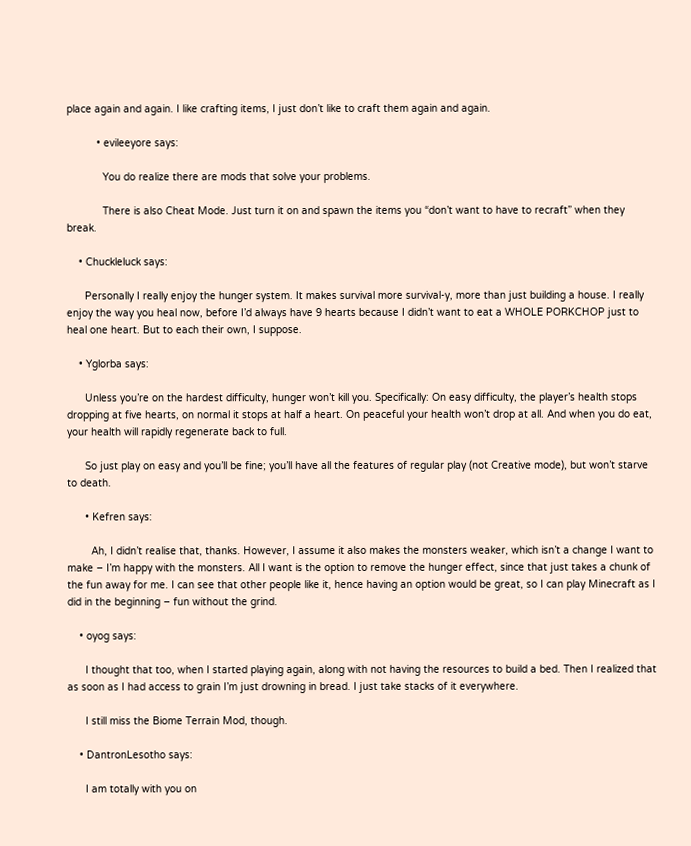place again and again. I like crafting items, I just don’t like to craft them again and again.

          • evileeyore says:

            You do realize there are mods that solve your problems.

            There is also Cheat Mode. Just turn it on and spawn the items you “don’t want to have to recraft” when they break.

    • Chuckleluck says:

      Personally I really enjoy the hunger system. It makes survival more survival-y, more than just building a house. I really enjoy the way you heal now, before I’d always have 9 hearts because I didn’t want to eat a WHOLE PORKCHOP just to heal one heart. But to each their own, I suppose.

    • Yglorba says:

      Unless you’re on the hardest difficulty, hunger won’t kill you. Specifically: On easy difficulty, the player’s health stops dropping at five hearts, on normal it stops at half a heart. On peaceful your health won’t drop at all. And when you do eat, your health will rapidly regenerate back to full.

      So just play on easy and you’ll be fine; you’ll have all the features of regular play (not Creative mode), but won’t starve to death.

      • Kefren says:

        Ah, I didn’t realise that, thanks. However, I assume it also makes the monsters weaker, which isn’t a change I want to make – I’m happy with the monsters. All I want is the option to remove the hunger effect, since that just takes a chunk of the fun away for me. I can see that other people like it, hence having an option would be great, so I can play Minecraft as I did in the beginning – fun without the grind.

    • oyog says:

      I thought that too, when I started playing again, along with not having the resources to build a bed. Then I realized that as soon as I had access to grain I’m just drowning in bread. I just take stacks of it everywhere.

      I still miss the Biome Terrain Mod, though.

    • DantronLesotho says:

      I am totally with you on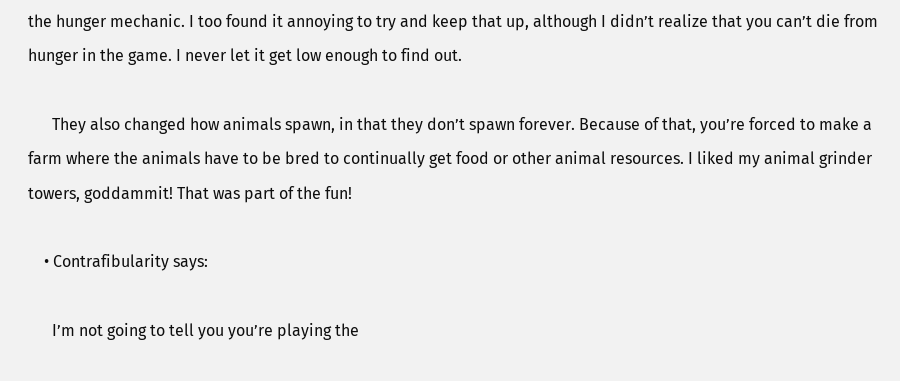the hunger mechanic. I too found it annoying to try and keep that up, although I didn’t realize that you can’t die from hunger in the game. I never let it get low enough to find out.

      They also changed how animals spawn, in that they don’t spawn forever. Because of that, you’re forced to make a farm where the animals have to be bred to continually get food or other animal resources. I liked my animal grinder towers, goddammit! That was part of the fun!

    • Contrafibularity says:

      I’m not going to tell you you’re playing the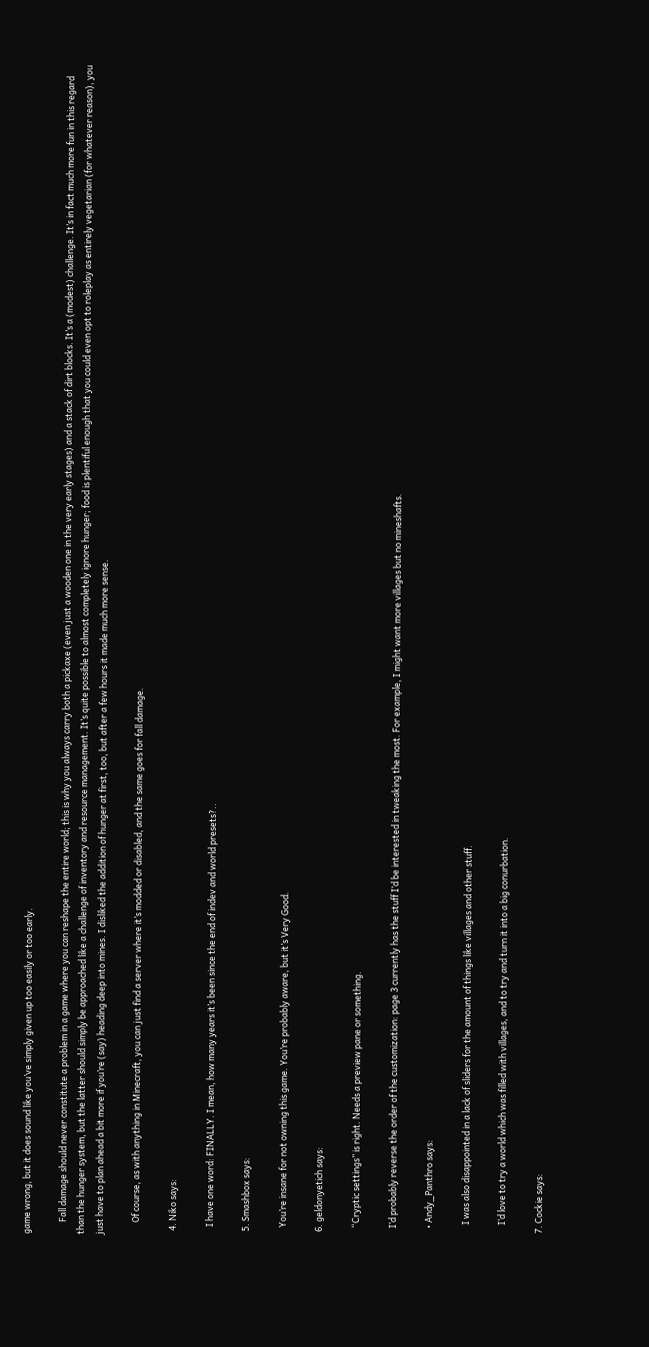game wrong, but it does sound like you’ve simply given up too easily or too early.

      Fall damage should never constitute a problem in a game where you can reshape the entire world; this is why you always carry both a pickaxe (even just a wooden one in the very early stages) and a stack of dirt blocks. It’s a (modest) challenge. It’s in fact much more fun in this regard than the hunger system, but the latter should simply be approached like a challenge of inventory and resource management. It’s quite possible to almost completely ignore hunger; food is plentiful enough that you could even opt to roleplay as entirely vegetarian (for whatever reason), you just have to plan ahead a bit more if you’re (say) heading deep into mines. I disliked the addition of hunger at first, too, but after a few hours it made much more sense.

      Of course, as with anything in Minecraft, you can just find a server where it’s modded or disabled, and the same goes for fall damage.

  4. Niko says:

    I have one word: FINALLY. I mean, how many years it’s been since the end of indev and world presets?..

  5. Smashbox says:

    You’re insane for not owning this game. You’re probably aware, but it’s Very Good.

  6. geldonyetich says:

    “Cryptic settings” is right. Needs a preview pane or something.

    I’d probably reverse the order of the customization: page 3 currently has the stuff I’d be interested in tweaking the most. For example, I might want more villages but no mineshafts.

    • Andy_Panthro says:

      I was also disappointed in a lack of sliders for the amount of things like villages and other stuff.

      I’d love to try a world which was filled with villages, and to try and turn it into a big conurbation.

  7. Cockie says: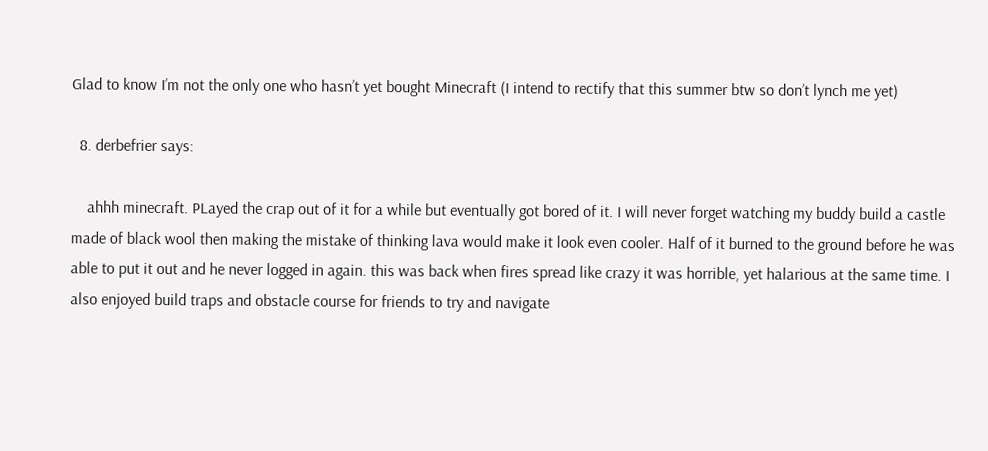Glad to know I’m not the only one who hasn’t yet bought Minecraft (I intend to rectify that this summer btw so don’t lynch me yet)

  8. derbefrier says:

    ahhh minecraft. PLayed the crap out of it for a while but eventually got bored of it. I will never forget watching my buddy build a castle made of black wool then making the mistake of thinking lava would make it look even cooler. Half of it burned to the ground before he was able to put it out and he never logged in again. this was back when fires spread like crazy it was horrible, yet halarious at the same time. I also enjoyed build traps and obstacle course for friends to try and navigate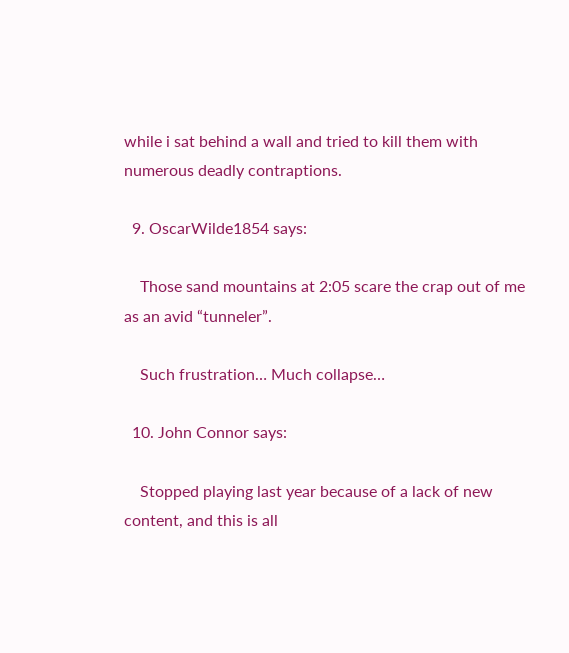while i sat behind a wall and tried to kill them with numerous deadly contraptions.

  9. OscarWilde1854 says:

    Those sand mountains at 2:05 scare the crap out of me as an avid “tunneler”.

    Such frustration… Much collapse…

  10. John Connor says:

    Stopped playing last year because of a lack of new content, and this is all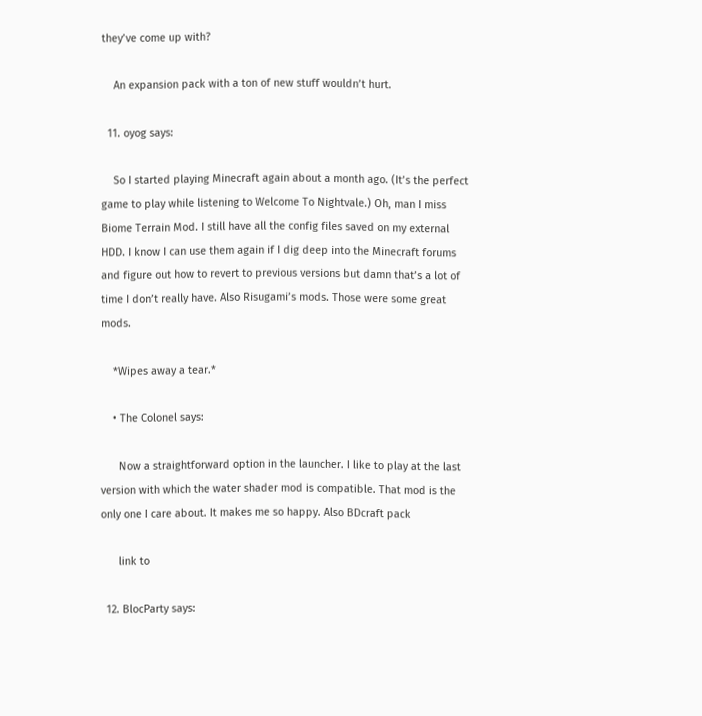they’ve come up with?

    An expansion pack with a ton of new stuff wouldn’t hurt.

  11. oyog says:

    So I started playing Minecraft again about a month ago. (It’s the perfect game to play while listening to Welcome To Nightvale.) Oh, man I miss Biome Terrain Mod. I still have all the config files saved on my external HDD. I know I can use them again if I dig deep into the Minecraft forums and figure out how to revert to previous versions but damn that’s a lot of time I don’t really have. Also Risugami’s mods. Those were some great mods.

    *Wipes away a tear.*

    • The Colonel says:

      Now a straightforward option in the launcher. I like to play at the last version with which the water shader mod is compatible. That mod is the only one I care about. It makes me so happy. Also BDcraft pack

      link to

  12. BlocParty says: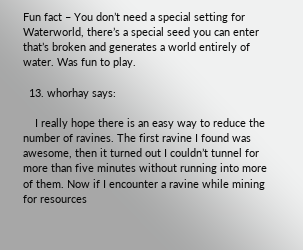Fun fact – You don’t need a special setting for Waterworld, there’s a special seed you can enter that’s broken and generates a world entirely of water. Was fun to play.

  13. whorhay says:

    I really hope there is an easy way to reduce the number of ravines. The first ravine I found was awesome, then it turned out I couldn’t tunnel for more than five minutes without running into more of them. Now if I encounter a ravine while mining for resources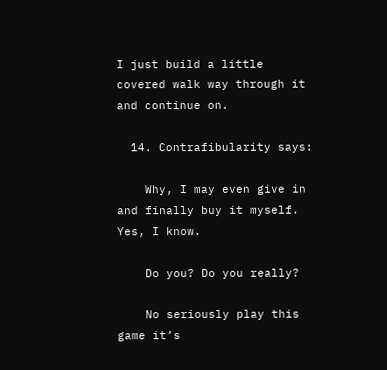I just build a little covered walk way through it and continue on.

  14. Contrafibularity says:

    Why, I may even give in and finally buy it myself. Yes, I know.

    Do you? Do you really?

    No seriously play this game it’s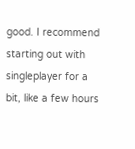good. I recommend starting out with singleplayer for a bit, like a few hours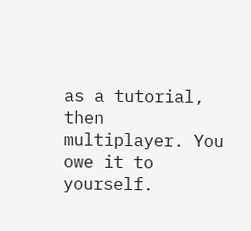as a tutorial, then multiplayer. You owe it to yourself.